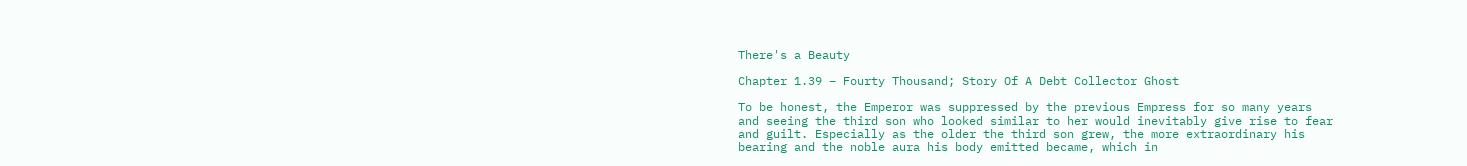There's a Beauty

Chapter 1.39 – Fourty Thousand; Story Of A Debt Collector Ghost

To be honest, the Emperor was suppressed by the previous Empress for so many years and seeing the third son who looked similar to her would inevitably give rise to fear and guilt. Especially as the older the third son grew, the more extraordinary his bearing and the noble aura his body emitted became, which in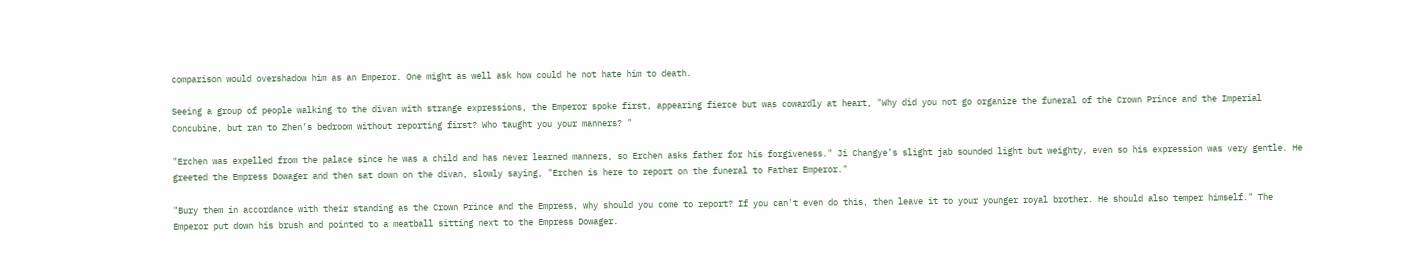comparison would overshadow him as an Emperor. One might as well ask how could he not hate him to death.

Seeing a group of people walking to the divan with strange expressions, the Emperor spoke first, appearing fierce but was cowardly at heart, "Why did you not go organize the funeral of the Crown Prince and the Imperial Concubine, but ran to Zhen’s bedroom without reporting first? Who taught you your manners? "

"Erchen was expelled from the palace since he was a child and has never learned manners, so Erchen asks father for his forgiveness." Ji Changye’s slight jab sounded light but weighty, even so his expression was very gentle. He greeted the Empress Dowager and then sat down on the divan, slowly saying, "Erchen is here to report on the funeral to Father Emperor."

"Bury them in accordance with their standing as the Crown Prince and the Empress, why should you come to report? If you can't even do this, then leave it to your younger royal brother. He should also temper himself." The Emperor put down his brush and pointed to a meatball sitting next to the Empress Dowager.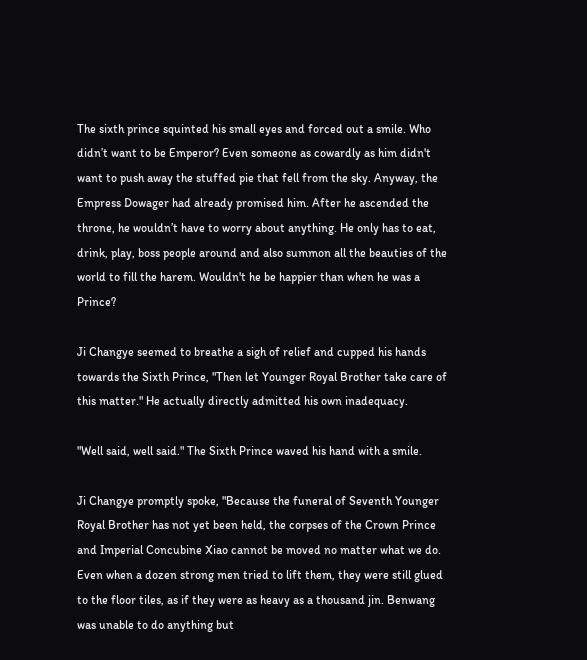The sixth prince squinted his small eyes and forced out a smile. Who didn’t want to be Emperor? Even someone as cowardly as him didn't want to push away the stuffed pie that fell from the sky. Anyway, the Empress Dowager had already promised him. After he ascended the throne, he wouldn’t have to worry about anything. He only has to eat, drink, play, boss people around and also summon all the beauties of the world to fill the harem. Wouldn't he be happier than when he was a Prince?

Ji Changye seemed to breathe a sigh of relief and cupped his hands towards the Sixth Prince, "Then let Younger Royal Brother take care of this matter." He actually directly admitted his own inadequacy.

"Well said, well said." The Sixth Prince waved his hand with a smile.

Ji Changye promptly spoke, "Because the funeral of Seventh Younger Royal Brother has not yet been held, the corpses of the Crown Prince and Imperial Concubine Xiao cannot be moved no matter what we do. Even when a dozen strong men tried to lift them, they were still glued to the floor tiles, as if they were as heavy as a thousand jin. Benwang was unable to do anything but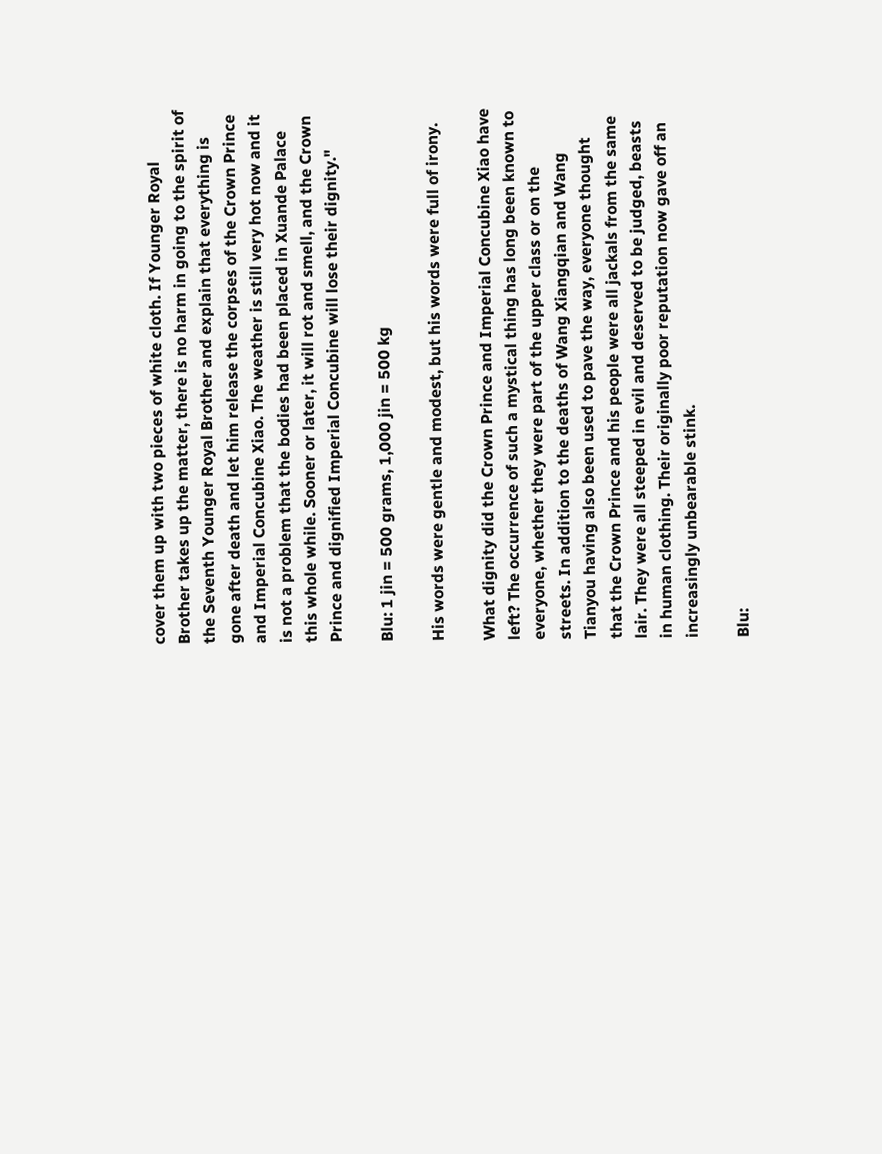cover them up with two pieces of white cloth. If Younger Royal Brother takes up the matter, there is no harm in going to the spirit of the Seventh Younger Royal Brother and explain that everything is gone after death and let him release the corpses of the Crown Prince and Imperial Concubine Xiao. The weather is still very hot now and it is not a problem that the bodies had been placed in Xuande Palace this whole while. Sooner or later, it will rot and smell, and the Crown Prince and dignified Imperial Concubine will lose their dignity."

Blu: 1 jin = 500 grams, 1,000 jin = 500 kg

His words were gentle and modest, but his words were full of irony.

What dignity did the Crown Prince and Imperial Concubine Xiao have left? The occurrence of such a mystical thing has long been known to everyone, whether they were part of the upper class or on the streets. In addition to the deaths of Wang Xiangqian and Wang Tianyou having also been used to pave the way, everyone thought that the Crown Prince and his people were all jackals from the same lair. They were all steeped in evil and deserved to be judged, beasts in human clothing. Their originally poor reputation now gave off an increasingly unbearable stink.

Blu: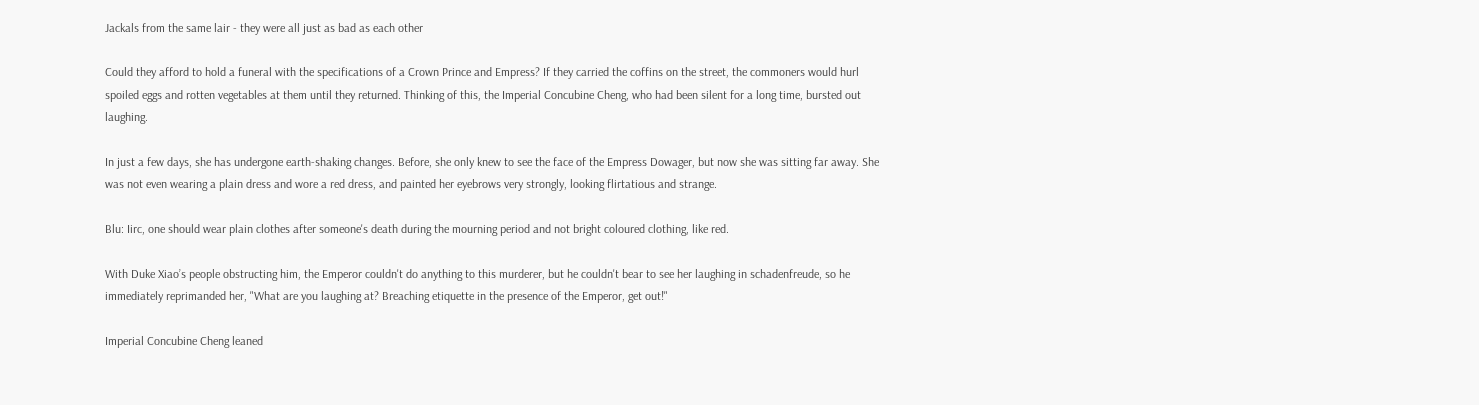Jackals from the same lair - they were all just as bad as each other

Could they afford to hold a funeral with the specifications of a Crown Prince and Empress? If they carried the coffins on the street, the commoners would hurl spoiled eggs and rotten vegetables at them until they returned. Thinking of this, the Imperial Concubine Cheng, who had been silent for a long time, bursted out laughing.

In just a few days, she has undergone earth-shaking changes. Before, she only knew to see the face of the Empress Dowager, but now she was sitting far away. She was not even wearing a plain dress and wore a red dress, and painted her eyebrows very strongly, looking flirtatious and strange.

Blu: Iirc, one should wear plain clothes after someone's death during the mourning period and not bright coloured clothing, like red.

With Duke Xiao’s people obstructing him, the Emperor couldn't do anything to this murderer, but he couldn't bear to see her laughing in schadenfreude, so he immediately reprimanded her, "What are you laughing at? Breaching etiquette in the presence of the Emperor, get out!"

Imperial Concubine Cheng leaned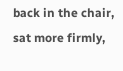back in the chair, sat more firmly,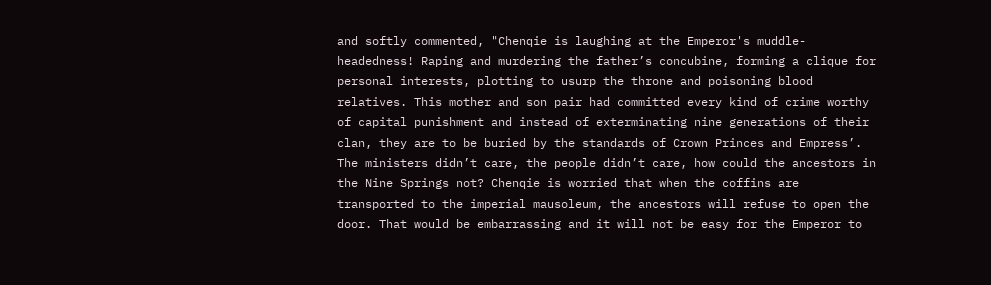and softly commented, "Chenqie is laughing at the Emperor's muddle-headedness! Raping and murdering the father’s concubine, forming a clique for personal interests, plotting to usurp the throne and poisoning blood relatives. This mother and son pair had committed every kind of crime worthy of capital punishment and instead of exterminating nine generations of their clan, they are to be buried by the standards of Crown Princes and Empress’. The ministers didn’t care, the people didn’t care, how could the ancestors in the Nine Springs not? Chenqie is worried that when the coffins are transported to the imperial mausoleum, the ancestors will refuse to open the door. That would be embarrassing and it will not be easy for the Emperor to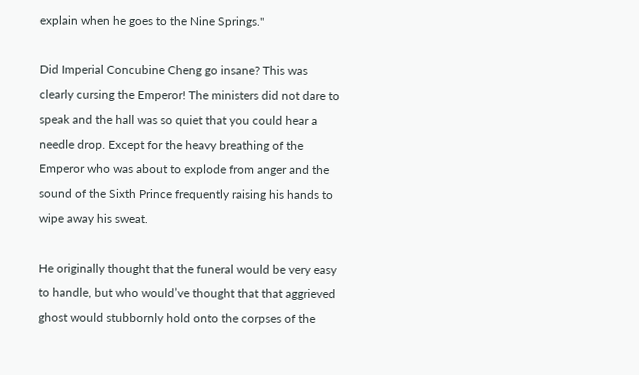explain when he goes to the Nine Springs."

Did Imperial Concubine Cheng go insane? This was clearly cursing the Emperor! The ministers did not dare to speak and the hall was so quiet that you could hear a needle drop. Except for the heavy breathing of the Emperor who was about to explode from anger and the sound of the Sixth Prince frequently raising his hands to wipe away his sweat.

He originally thought that the funeral would be very easy to handle, but who would’ve thought that that aggrieved ghost would stubbornly hold onto the corpses of the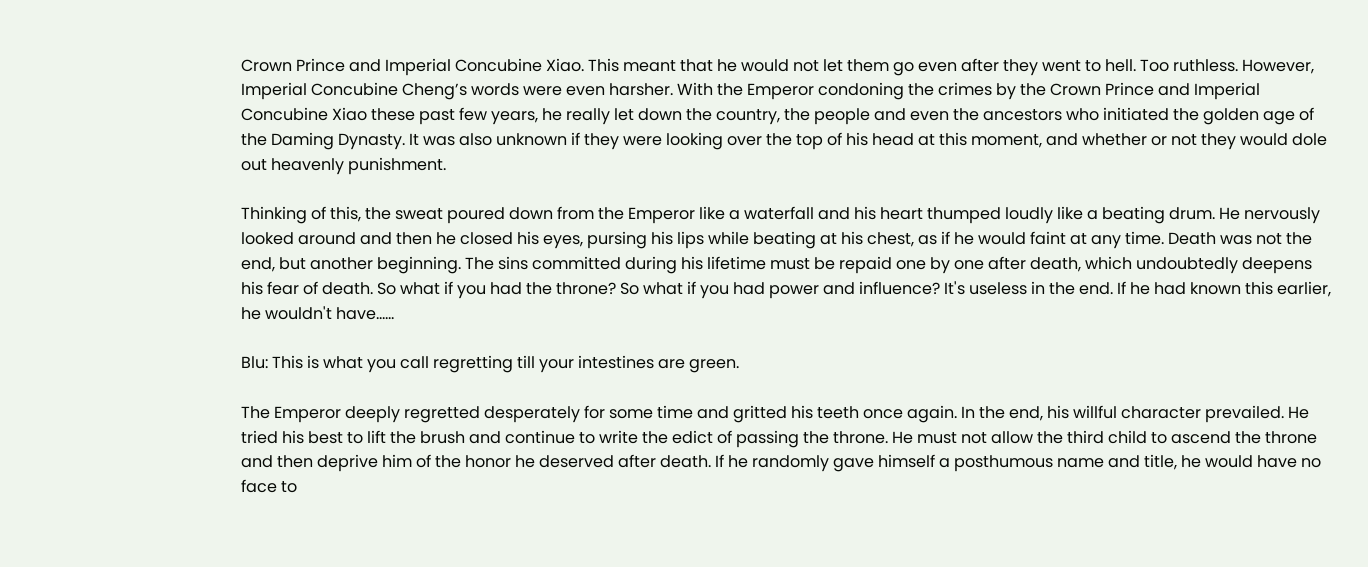Crown Prince and Imperial Concubine Xiao. This meant that he would not let them go even after they went to hell. Too ruthless. However, Imperial Concubine Cheng’s words were even harsher. With the Emperor condoning the crimes by the Crown Prince and Imperial Concubine Xiao these past few years, he really let down the country, the people and even the ancestors who initiated the golden age of the Daming Dynasty. It was also unknown if they were looking over the top of his head at this moment, and whether or not they would dole out heavenly punishment.

Thinking of this, the sweat poured down from the Emperor like a waterfall and his heart thumped loudly like a beating drum. He nervously looked around and then he closed his eyes, pursing his lips while beating at his chest, as if he would faint at any time. Death was not the end, but another beginning. The sins committed during his lifetime must be repaid one by one after death, which undoubtedly deepens his fear of death. So what if you had the throne? So what if you had power and influence? It's useless in the end. If he had known this earlier, he wouldn't have……

Blu: This is what you call regretting till your intestines are green.

The Emperor deeply regretted desperately for some time and gritted his teeth once again. In the end, his willful character prevailed. He tried his best to lift the brush and continue to write the edict of passing the throne. He must not allow the third child to ascend the throne and then deprive him of the honor he deserved after death. If he randomly gave himself a posthumous name and title, he would have no face to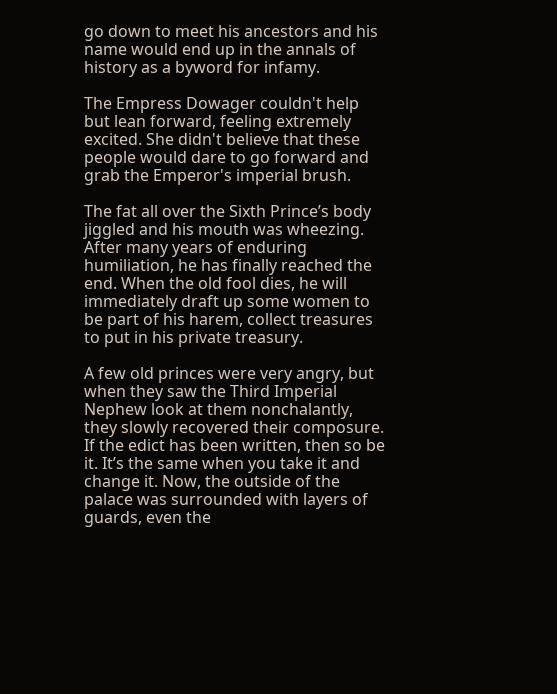go down to meet his ancestors and his name would end up in the annals of history as a byword for infamy.

The Empress Dowager couldn't help but lean forward, feeling extremely excited. She didn't believe that these people would dare to go forward and grab the Emperor's imperial brush.

The fat all over the Sixth Prince’s body jiggled and his mouth was wheezing. After many years of enduring humiliation, he has finally reached the end. When the old fool dies, he will immediately draft up some women to be part of his harem, collect treasures to put in his private treasury.

A few old princes were very angry, but when they saw the Third Imperial Nephew look at them nonchalantly, they slowly recovered their composure. If the edict has been written, then so be it. It’s the same when you take it and change it. Now, the outside of the palace was surrounded with layers of guards, even the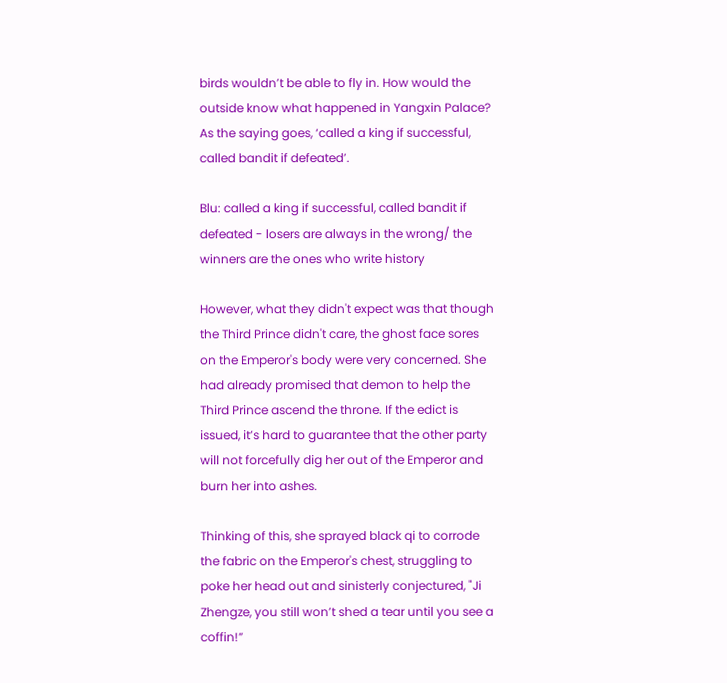birds wouldn’t be able to fly in. How would the outside know what happened in Yangxin Palace? As the saying goes, ‘called a king if successful, called bandit if defeated’.

Blu: called a king if successful, called bandit if defeated - losers are always in the wrong/ the winners are the ones who write history

However, what they didn't expect was that though the Third Prince didn't care, the ghost face sores on the Emperor's body were very concerned. She had already promised that demon to help the Third Prince ascend the throne. If the edict is issued, it’s hard to guarantee that the other party will not forcefully dig her out of the Emperor and burn her into ashes.

Thinking of this, she sprayed black qi to corrode the fabric on the Emperor's chest, struggling to poke her head out and sinisterly conjectured, "Ji Zhengze, you still won’t shed a tear until you see a coffin!”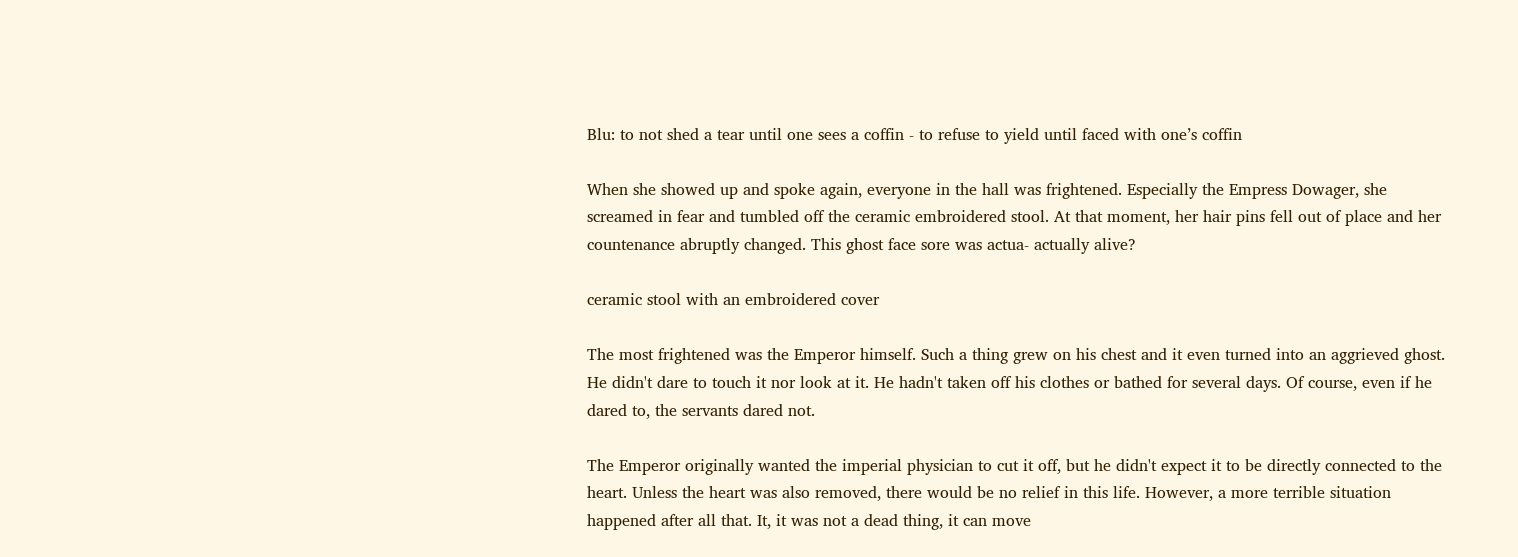Blu: to not shed a tear until one sees a coffin - to refuse to yield until faced with one’s coffin

When she showed up and spoke again, everyone in the hall was frightened. Especially the Empress Dowager, she screamed in fear and tumbled off the ceramic embroidered stool. At that moment, her hair pins fell out of place and her countenance abruptly changed. This ghost face sore was actua- actually alive?

ceramic stool with an embroidered cover

The most frightened was the Emperor himself. Such a thing grew on his chest and it even turned into an aggrieved ghost. He didn't dare to touch it nor look at it. He hadn't taken off his clothes or bathed for several days. Of course, even if he dared to, the servants dared not.

The Emperor originally wanted the imperial physician to cut it off, but he didn't expect it to be directly connected to the heart. Unless the heart was also removed, there would be no relief in this life. However, a more terrible situation happened after all that. It, it was not a dead thing, it can move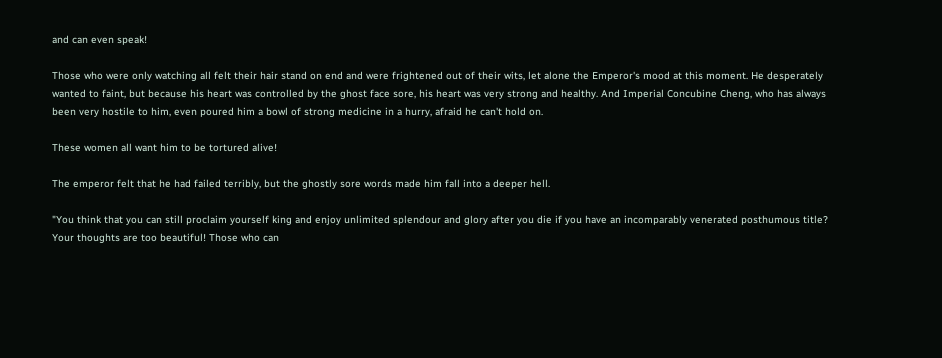and can even speak!

Those who were only watching all felt their hair stand on end and were frightened out of their wits, let alone the Emperor's mood at this moment. He desperately wanted to faint, but because his heart was controlled by the ghost face sore, his heart was very strong and healthy. And Imperial Concubine Cheng, who has always been very hostile to him, even poured him a bowl of strong medicine in a hurry, afraid he can't hold on.

These women all want him to be tortured alive!

The emperor felt that he had failed terribly, but the ghostly sore words made him fall into a deeper hell.

"You think that you can still proclaim yourself king and enjoy unlimited splendour and glory after you die if you have an incomparably venerated posthumous title? Your thoughts are too beautiful! Those who can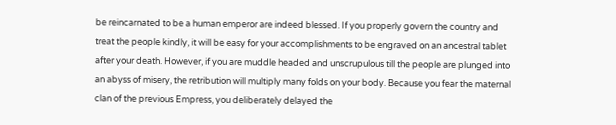be reincarnated to be a human emperor are indeed blessed. If you properly govern the country and treat the people kindly, it will be easy for your accomplishments to be engraved on an ancestral tablet after your death. However, if you are muddle headed and unscrupulous till the people are plunged into an abyss of misery, the retribution will multiply many folds on your body. Because you fear the maternal clan of the previous Empress, you deliberately delayed the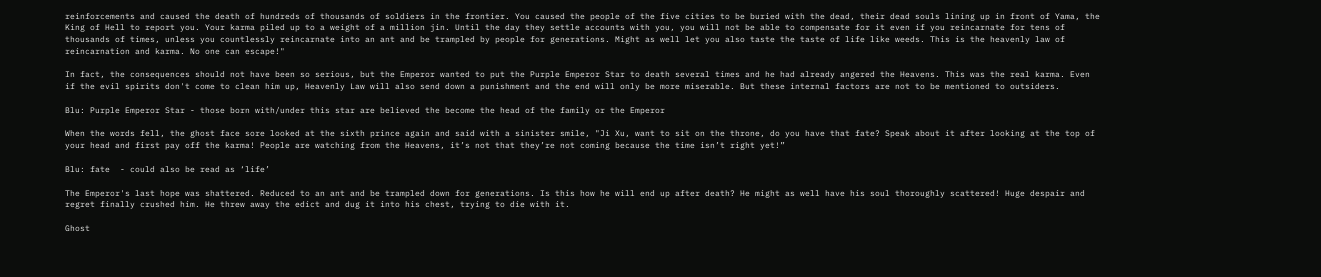reinforcements and caused the death of hundreds of thousands of soldiers in the frontier. You caused the people of the five cities to be buried with the dead, their dead souls lining up in front of Yama, the King of Hell to report you. Your karma piled up to a weight of a million jin. Until the day they settle accounts with you, you will not be able to compensate for it even if you reincarnate for tens of thousands of times, unless you countlessly reincarnate into an ant and be trampled by people for generations. Might as well let you also taste the taste of life like weeds. This is the heavenly law of reincarnation and karma. No one can escape!"

In fact, the consequences should not have been so serious, but the Emperor wanted to put the Purple Emperor Star to death several times and he had already angered the Heavens. This was the real karma. Even if the evil spirits don't come to clean him up, Heavenly Law will also send down a punishment and the end will only be more miserable. But these internal factors are not to be mentioned to outsiders.

Blu: Purple Emperor Star - those born with/under this star are believed the become the head of the family or the Emperor

When the words fell, the ghost face sore looked at the sixth prince again and said with a sinister smile, "Ji Xu, want to sit on the throne, do you have that fate? Speak about it after looking at the top of your head and first pay off the karma! People are watching from the Heavens, it’s not that they’re not coming because the time isn’t right yet!”

Blu: fate  - could also be read as ‘life’

The Emperor's last hope was shattered. Reduced to an ant and be trampled down for generations. Is this how he will end up after death? He might as well have his soul thoroughly scattered! Huge despair and regret finally crushed him. He threw away the edict and dug it into his chest, trying to die with it.

Ghost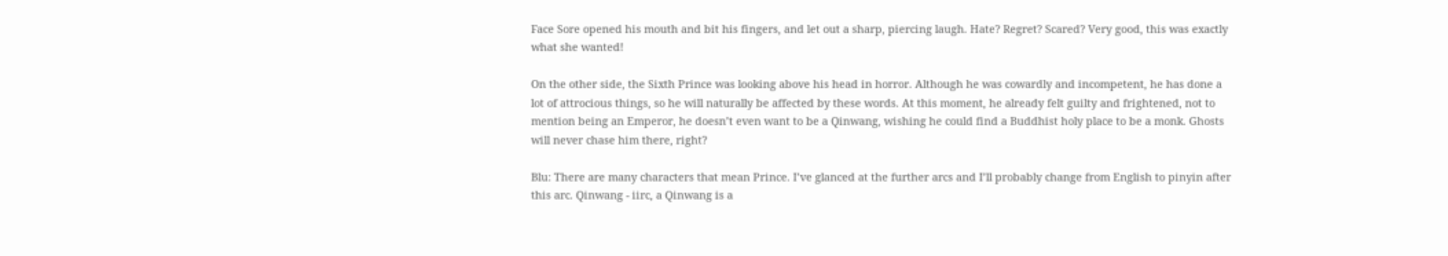Face Sore opened his mouth and bit his fingers, and let out a sharp, piercing laugh. Hate? Regret? Scared? Very good, this was exactly what she wanted!

On the other side, the Sixth Prince was looking above his head in horror. Although he was cowardly and incompetent, he has done a lot of attrocious things, so he will naturally be affected by these words. At this moment, he already felt guilty and frightened, not to mention being an Emperor, he doesn’t even want to be a Qinwang, wishing he could find a Buddhist holy place to be a monk. Ghosts will never chase him there, right?

Blu: There are many characters that mean Prince. I’ve glanced at the further arcs and I’ll probably change from English to pinyin after this arc. Qinwang - iirc, a Qinwang is a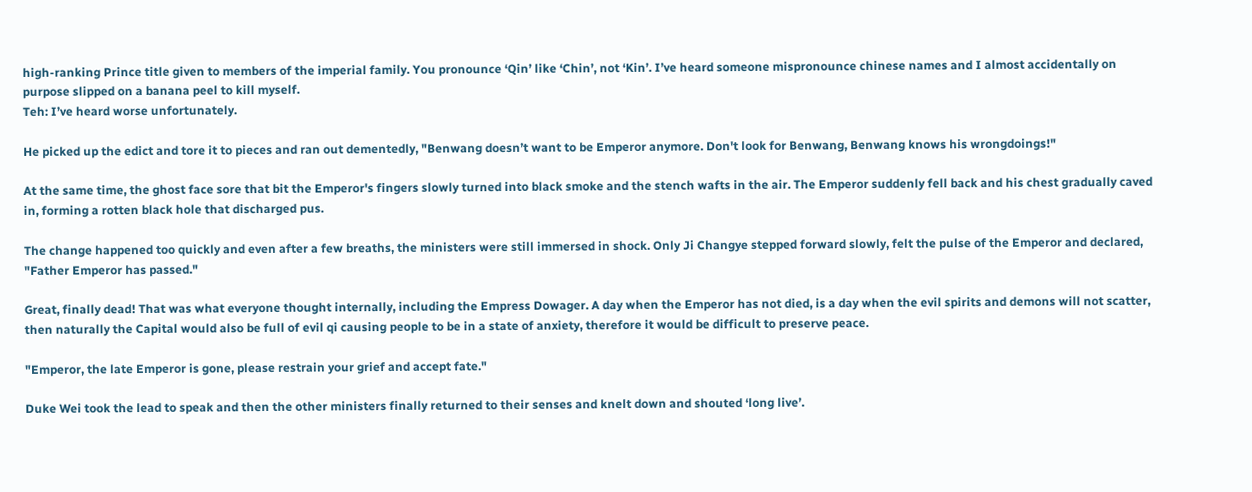high-ranking Prince title given to members of the imperial family. You pronounce ‘Qin’ like ‘Chin’, not ‘Kin’. I’ve heard someone mispronounce chinese names and I almost accidentally on purpose slipped on a banana peel to kill myself.
Teh: I’ve heard worse unfortunately.

He picked up the edict and tore it to pieces and ran out dementedly, "Benwang doesn’t want to be Emperor anymore. Don't look for Benwang, Benwang knows his wrongdoings!"

At the same time, the ghost face sore that bit the Emperor's fingers slowly turned into black smoke and the stench wafts in the air. The Emperor suddenly fell back and his chest gradually caved in, forming a rotten black hole that discharged pus.

The change happened too quickly and even after a few breaths, the ministers were still immersed in shock. Only Ji Changye stepped forward slowly, felt the pulse of the Emperor and declared, "Father Emperor has passed."

Great, finally dead! That was what everyone thought internally, including the Empress Dowager. A day when the Emperor has not died, is a day when the evil spirits and demons will not scatter, then naturally the Capital would also be full of evil qi causing people to be in a state of anxiety, therefore it would be difficult to preserve peace.

"Emperor, the late Emperor is gone, please restrain your grief and accept fate."

Duke Wei took the lead to speak and then the other ministers finally returned to their senses and knelt down and shouted ‘long live’.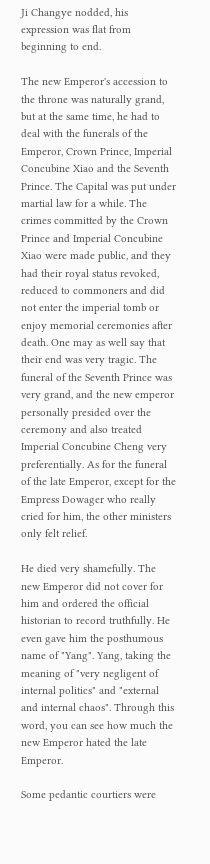Ji Changye nodded, his expression was flat from beginning to end.

The new Emperor's accession to the throne was naturally grand, but at the same time, he had to deal with the funerals of the Emperor, Crown Prince, Imperial Concubine Xiao and the Seventh Prince. The Capital was put under martial law for a while. The crimes committed by the Crown Prince and Imperial Concubine Xiao were made public, and they had their royal status revoked, reduced to commoners and did not enter the imperial tomb or enjoy memorial ceremonies after death. One may as well say that their end was very tragic. The funeral of the Seventh Prince was very grand, and the new emperor personally presided over the ceremony and also treated Imperial Concubine Cheng very preferentially. As for the funeral of the late Emperor, except for the Empress Dowager who really cried for him, the other ministers only felt relief.

He died very shamefully. The new Emperor did not cover for him and ordered the official historian to record truthfully. He even gave him the posthumous name of "Yang". Yang, taking the meaning of "very negligent of internal politics" and "external and internal chaos". Through this word, you can see how much the new Emperor hated the late Emperor.

Some pedantic courtiers were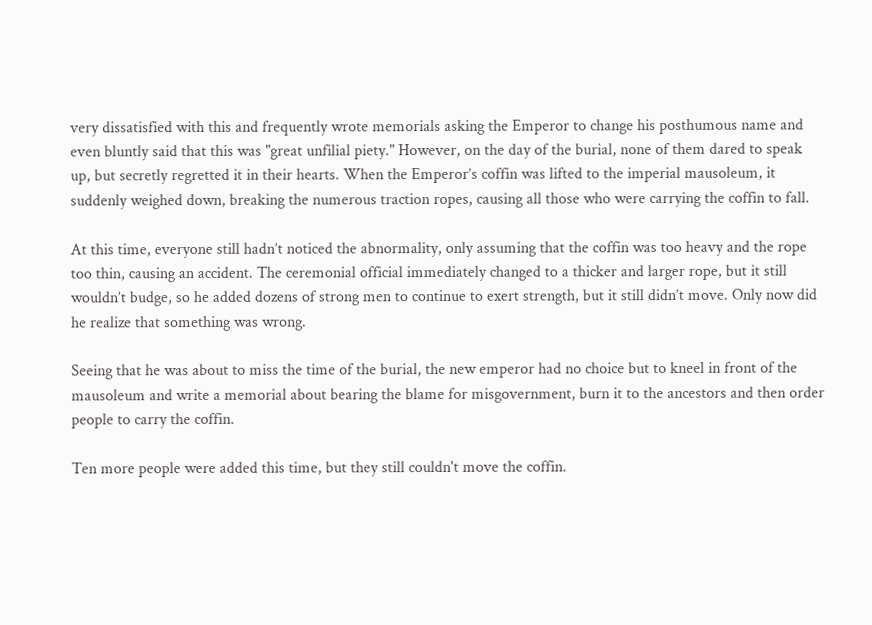very dissatisfied with this and frequently wrote memorials asking the Emperor to change his posthumous name and even bluntly said that this was "great unfilial piety." However, on the day of the burial, none of them dared to speak up, but secretly regretted it in their hearts. When the Emperor’s coffin was lifted to the imperial mausoleum, it suddenly weighed down, breaking the numerous traction ropes, causing all those who were carrying the coffin to fall.

At this time, everyone still hadn’t noticed the abnormality, only assuming that the coffin was too heavy and the rope too thin, causing an accident. The ceremonial official immediately changed to a thicker and larger rope, but it still wouldn’t budge, so he added dozens of strong men to continue to exert strength, but it still didn’t move. Only now did he realize that something was wrong.

Seeing that he was about to miss the time of the burial, the new emperor had no choice but to kneel in front of the mausoleum and write a memorial about bearing the blame for misgovernment, burn it to the ancestors and then order people to carry the coffin.

Ten more people were added this time, but they still couldn't move the coffin.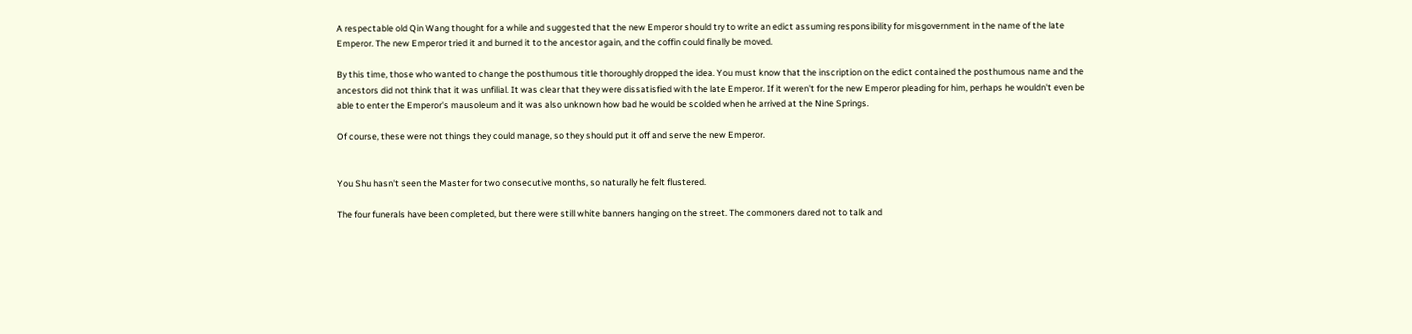A respectable old Qin Wang thought for a while and suggested that the new Emperor should try to write an edict assuming responsibility for misgovernment in the name of the late Emperor. The new Emperor tried it and burned it to the ancestor again, and the coffin could finally be moved.

By this time, those who wanted to change the posthumous title thoroughly dropped the idea. You must know that the inscription on the edict contained the posthumous name and the ancestors did not think that it was unfilial. It was clear that they were dissatisfied with the late Emperor. If it weren't for the new Emperor pleading for him, perhaps he wouldn't even be able to enter the Emperor's mausoleum and it was also unknown how bad he would be scolded when he arrived at the Nine Springs.

Of course, these were not things they could manage, so they should put it off and serve the new Emperor.


You Shu hasn't seen the Master for two consecutive months, so naturally he felt flustered.

The four funerals have been completed, but there were still white banners hanging on the street. The commoners dared not to talk and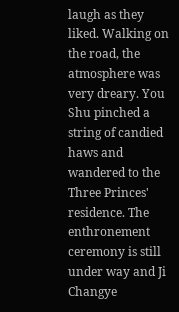laugh as they liked. Walking on the road, the atmosphere was very dreary. You Shu pinched a string of candied haws and wandered to the Three Princes' residence. The enthronement ceremony is still under way and Ji Changye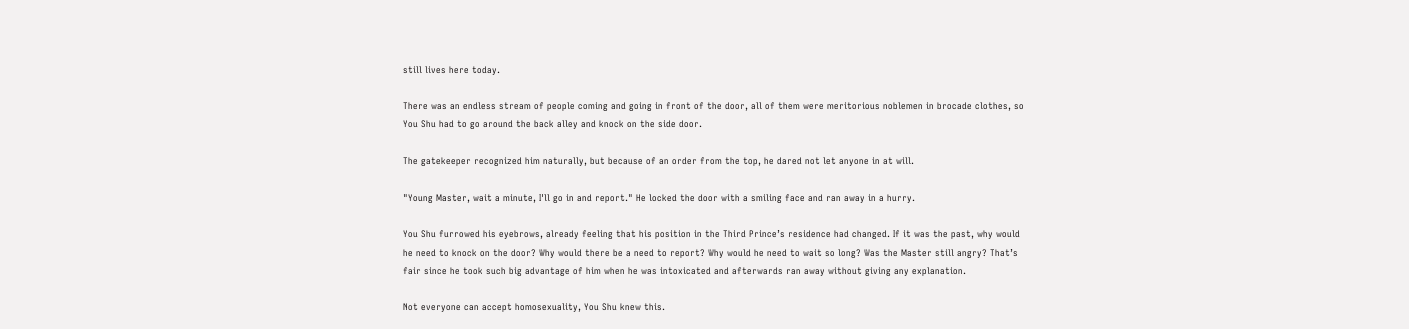still lives here today.

There was an endless stream of people coming and going in front of the door, all of them were meritorious noblemen in brocade clothes, so You Shu had to go around the back alley and knock on the side door.

The gatekeeper recognized him naturally, but because of an order from the top, he dared not let anyone in at will.

"Young Master, wait a minute, I'll go in and report." He locked the door with a smiling face and ran away in a hurry.

You Shu furrowed his eyebrows, already feeling that his position in the Third Prince’s residence had changed. If it was the past, why would he need to knock on the door? Why would there be a need to report? Why would he need to wait so long? Was the Master still angry? That’s fair since he took such big advantage of him when he was intoxicated and afterwards ran away without giving any explanation.

Not everyone can accept homosexuality, You Shu knew this.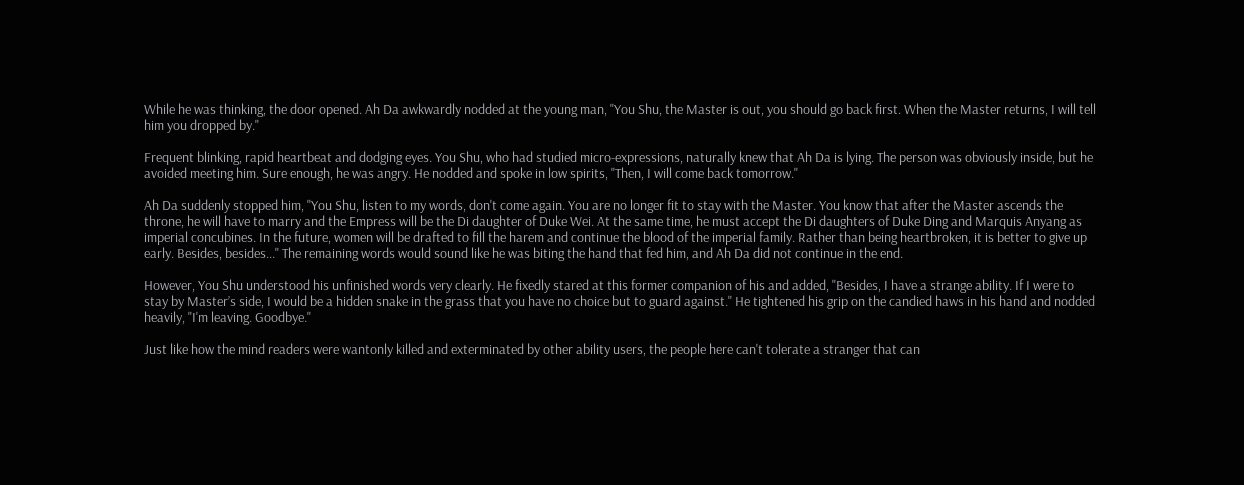While he was thinking, the door opened. Ah Da awkwardly nodded at the young man, "You Shu, the Master is out, you should go back first. When the Master returns, I will tell him you dropped by."

Frequent blinking, rapid heartbeat and dodging eyes. You Shu, who had studied micro-expressions, naturally knew that Ah Da is lying. The person was obviously inside, but he avoided meeting him. Sure enough, he was angry. He nodded and spoke in low spirits, "Then, I will come back tomorrow."

Ah Da suddenly stopped him, "You Shu, listen to my words, don't come again. You are no longer fit to stay with the Master. You know that after the Master ascends the throne, he will have to marry and the Empress will be the Di daughter of Duke Wei. At the same time, he must accept the Di daughters of Duke Ding and Marquis Anyang as imperial concubines. In the future, women will be drafted to fill the harem and continue the blood of the imperial family. Rather than being heartbroken, it is better to give up early. Besides, besides..." The remaining words would sound like he was biting the hand that fed him, and Ah Da did not continue in the end.

However, You Shu understood his unfinished words very clearly. He fixedly stared at this former companion of his and added, "Besides, I have a strange ability. If I were to stay by Master’s side, I would be a hidden snake in the grass that you have no choice but to guard against." He tightened his grip on the candied haws in his hand and nodded heavily, "I'm leaving. Goodbye."

Just like how the mind readers were wantonly killed and exterminated by other ability users, the people here can't tolerate a stranger that can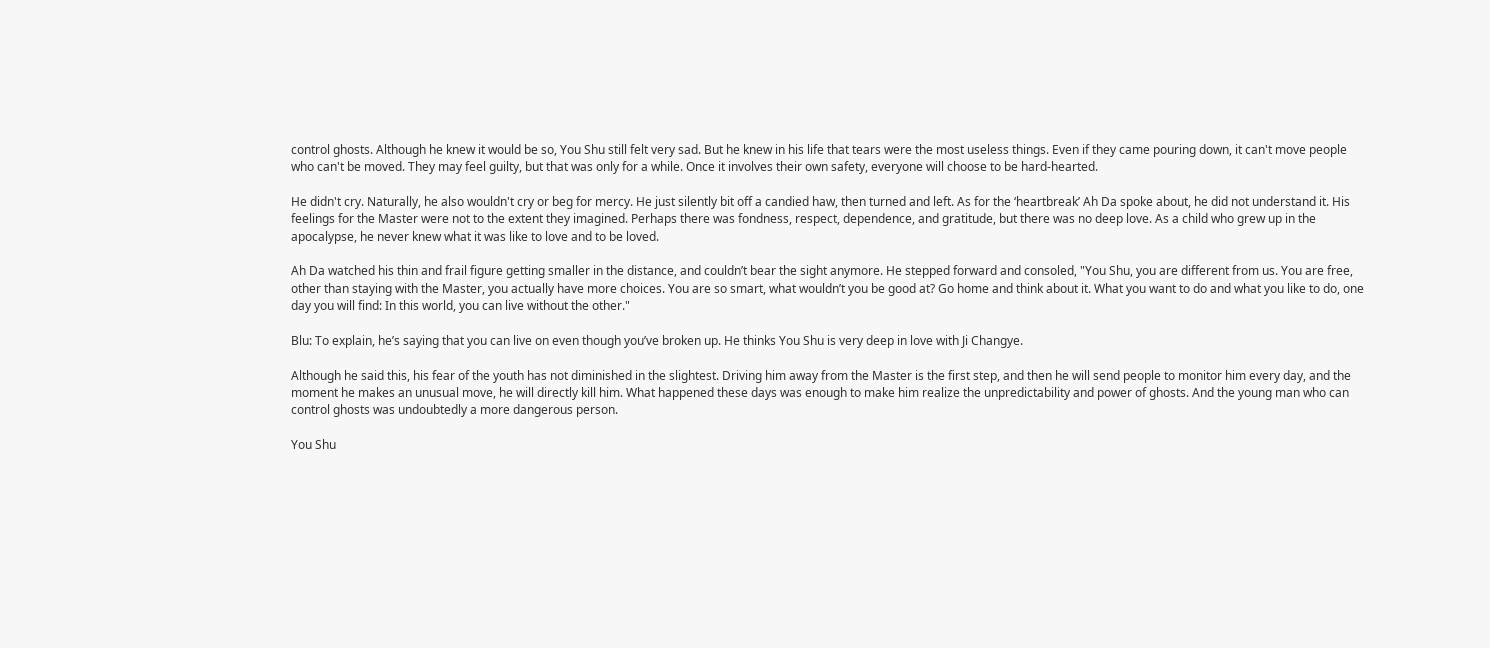control ghosts. Although he knew it would be so, You Shu still felt very sad. But he knew in his life that tears were the most useless things. Even if they came pouring down, it can't move people who can't be moved. They may feel guilty, but that was only for a while. Once it involves their own safety, everyone will choose to be hard-hearted.

He didn't cry. Naturally, he also wouldn't cry or beg for mercy. He just silently bit off a candied haw, then turned and left. As for the ‘heartbreak’ Ah Da spoke about, he did not understand it. His feelings for the Master were not to the extent they imagined. Perhaps there was fondness, respect, dependence, and gratitude, but there was no deep love. As a child who grew up in the apocalypse, he never knew what it was like to love and to be loved.

Ah Da watched his thin and frail figure getting smaller in the distance, and couldn’t bear the sight anymore. He stepped forward and consoled, "You Shu, you are different from us. You are free, other than staying with the Master, you actually have more choices. You are so smart, what wouldn’t you be good at? Go home and think about it. What you want to do and what you like to do, one day you will find: In this world, you can live without the other."

Blu: To explain, he’s saying that you can live on even though you’ve broken up. He thinks You Shu is very deep in love with Ji Changye.

Although he said this, his fear of the youth has not diminished in the slightest. Driving him away from the Master is the first step, and then he will send people to monitor him every day, and the moment he makes an unusual move, he will directly kill him. What happened these days was enough to make him realize the unpredictability and power of ghosts. And the young man who can control ghosts was undoubtedly a more dangerous person.

You Shu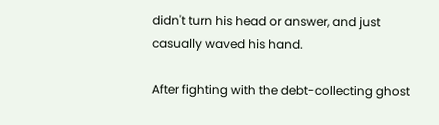didn't turn his head or answer, and just casually waved his hand.

After fighting with the debt-collecting ghost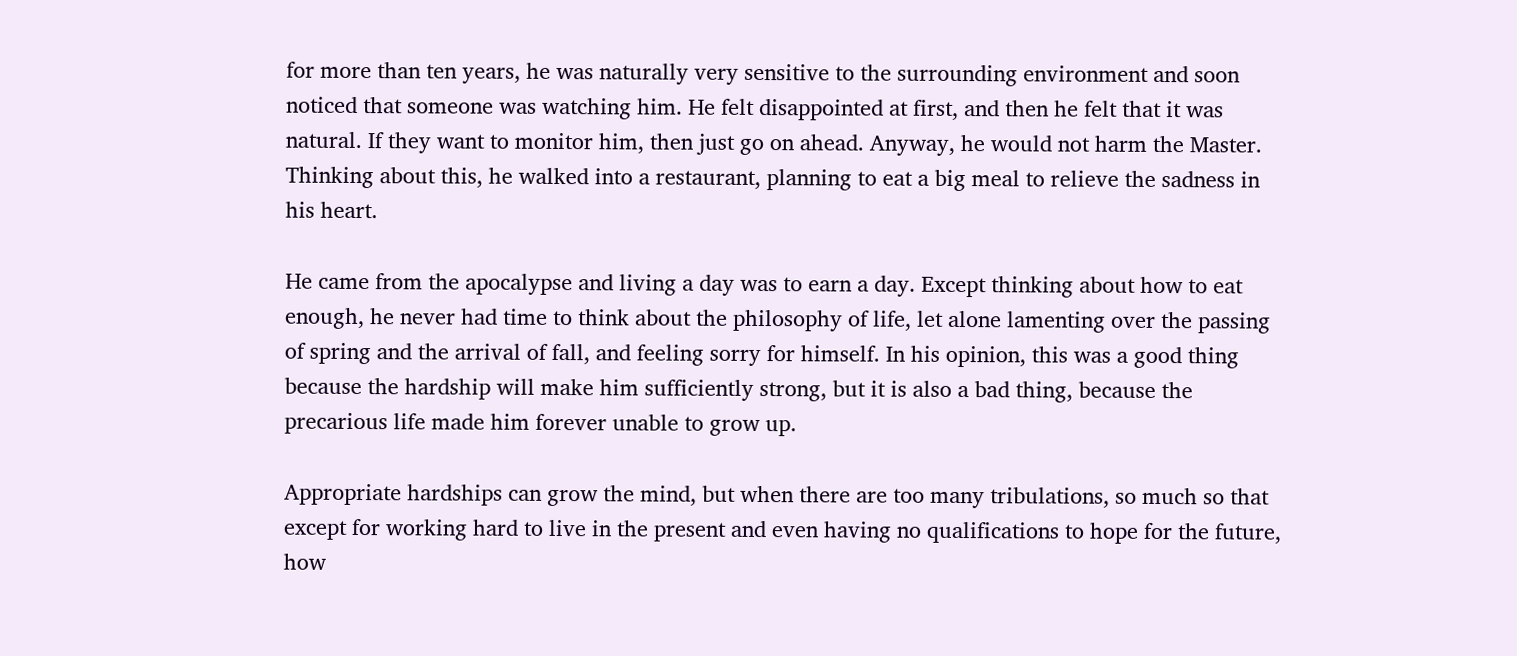for more than ten years, he was naturally very sensitive to the surrounding environment and soon noticed that someone was watching him. He felt disappointed at first, and then he felt that it was natural. If they want to monitor him, then just go on ahead. Anyway, he would not harm the Master. Thinking about this, he walked into a restaurant, planning to eat a big meal to relieve the sadness in his heart.

He came from the apocalypse and living a day was to earn a day. Except thinking about how to eat enough, he never had time to think about the philosophy of life, let alone lamenting over the passing of spring and the arrival of fall, and feeling sorry for himself. In his opinion, this was a good thing because the hardship will make him sufficiently strong, but it is also a bad thing, because the precarious life made him forever unable to grow up.

Appropriate hardships can grow the mind, but when there are too many tribulations, so much so that except for working hard to live in the present and even having no qualifications to hope for the future, how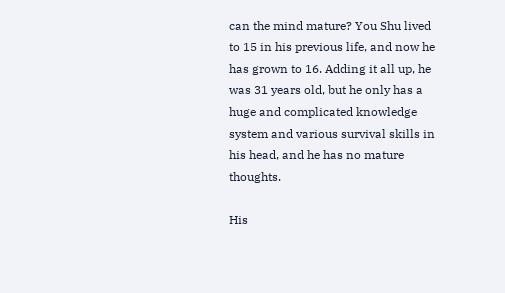can the mind mature? You Shu lived to 15 in his previous life, and now he has grown to 16. Adding it all up, he was 31 years old, but he only has a huge and complicated knowledge system and various survival skills in his head, and he has no mature thoughts.

His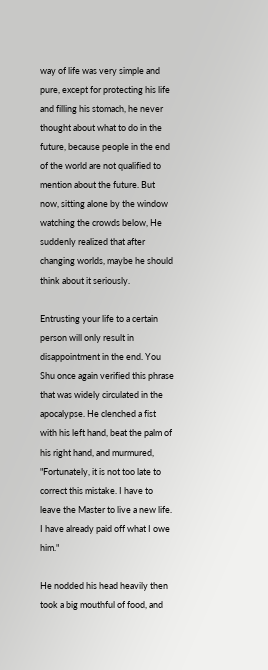way of life was very simple and pure, except for protecting his life and filling his stomach, he never thought about what to do in the future, because people in the end of the world are not qualified to mention about the future. But now, sitting alone by the window watching the crowds below, He suddenly realized that after changing worlds, maybe he should think about it seriously.

Entrusting your life to a certain person will only result in disappointment in the end. You Shu once again verified this phrase that was widely circulated in the apocalypse. He clenched a fist with his left hand, beat the palm of his right hand, and murmured, "Fortunately, it is not too late to correct this mistake. I have to leave the Master to live a new life. I have already paid off what I owe him."

He nodded his head heavily then took a big mouthful of food, and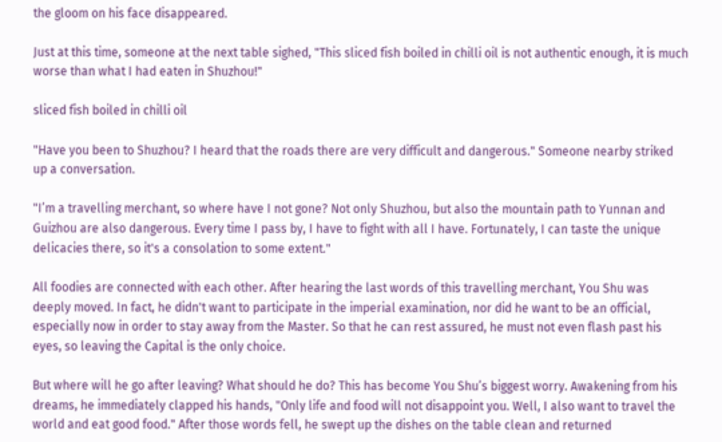the gloom on his face disappeared.

Just at this time, someone at the next table sighed, "This sliced fish boiled in chilli oil is not authentic enough, it is much worse than what I had eaten in Shuzhou!"

sliced fish boiled in chilli oil

"Have you been to Shuzhou? I heard that the roads there are very difficult and dangerous." Someone nearby striked up a conversation.

"I’m a travelling merchant, so where have I not gone? Not only Shuzhou, but also the mountain path to Yunnan and Guizhou are also dangerous. Every time I pass by, I have to fight with all I have. Fortunately, I can taste the unique delicacies there, so it's a consolation to some extent."

All foodies are connected with each other. After hearing the last words of this travelling merchant, You Shu was deeply moved. In fact, he didn't want to participate in the imperial examination, nor did he want to be an official, especially now in order to stay away from the Master. So that he can rest assured, he must not even flash past his eyes, so leaving the Capital is the only choice.

But where will he go after leaving? What should he do? This has become You Shu’s biggest worry. Awakening from his dreams, he immediately clapped his hands, "Only life and food will not disappoint you. Well, I also want to travel the world and eat good food." After those words fell, he swept up the dishes on the table clean and returned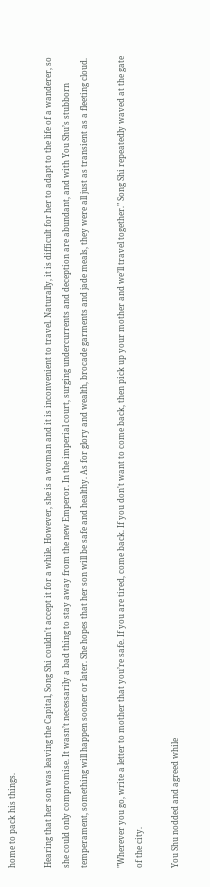home to pack his things.

Hearing that her son was leaving the Capital, Song Shi couldn't accept it for a while. However, she is a woman and it is inconvenient to travel. Naturally, it is difficult for her to adapt to the life of a wanderer, so she could only compromise. It wasn’t necessarily a bad thing to stay away from the new Emperor. In the imperial court, surging undercurrents and deception are abundant, and with You Shu’s stubborn temperament, something will happen sooner or later. She hopes that her son will be safe and healthy. As for glory and wealth, brocade garments and jade meals, they were all just as transient as a fleeting cloud.

"Wherever you go, write a letter to mother that you’re safe. If you are tired, come back. If you don't want to come back, then pick up your mother and we’ll travel together." Song Shi repeatedly waved at the gate of the city.

You Shu nodded and agreed while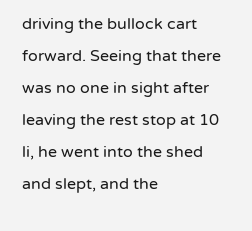driving the bullock cart forward. Seeing that there was no one in sight after leaving the rest stop at 10 li, he went into the shed and slept, and the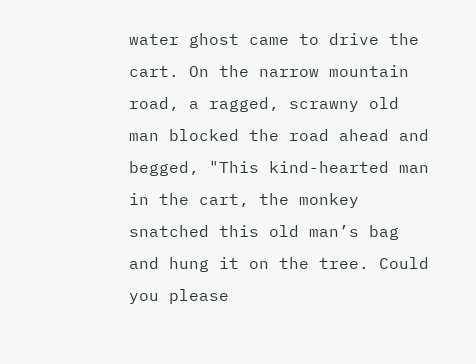water ghost came to drive the cart. On the narrow mountain road, a ragged, scrawny old man blocked the road ahead and begged, "This kind-hearted man in the cart, the monkey snatched this old man’s bag and hung it on the tree. Could you please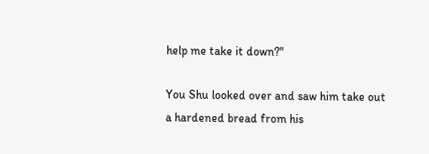help me take it down?"

You Shu looked over and saw him take out a hardened bread from his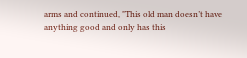arms and continued, "This old man doesn’t have anything good and only has this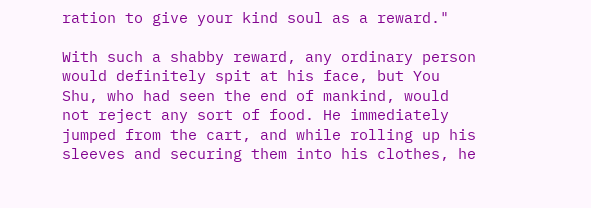ration to give your kind soul as a reward."

With such a shabby reward, any ordinary person would definitely spit at his face, but You Shu, who had seen the end of mankind, would not reject any sort of food. He immediately jumped from the cart, and while rolling up his sleeves and securing them into his clothes, he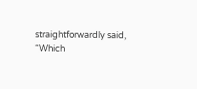straightforwardly said, “Which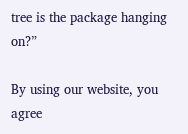tree is the package hanging on?”

By using our website, you agree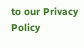to our Privacy Policy